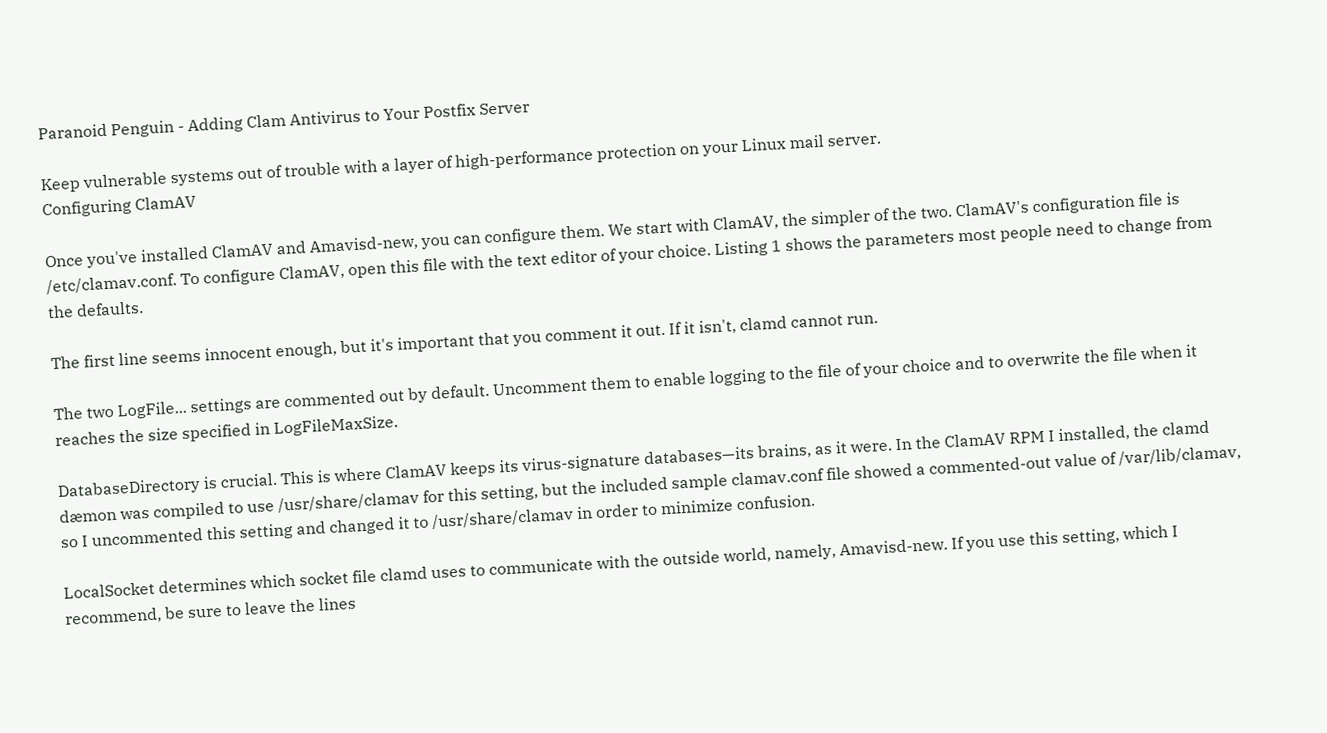Paranoid Penguin - Adding Clam Antivirus to Your Postfix Server

Keep vulnerable systems out of trouble with a layer of high-performance protection on your Linux mail server.
Configuring ClamAV

Once you've installed ClamAV and Amavisd-new, you can configure them. We start with ClamAV, the simpler of the two. ClamAV's configuration file is /etc/clamav.conf. To configure ClamAV, open this file with the text editor of your choice. Listing 1 shows the parameters most people need to change from the defaults.

The first line seems innocent enough, but it's important that you comment it out. If it isn't, clamd cannot run.

The two LogFile... settings are commented out by default. Uncomment them to enable logging to the file of your choice and to overwrite the file when it reaches the size specified in LogFileMaxSize.

DatabaseDirectory is crucial. This is where ClamAV keeps its virus-signature databases—its brains, as it were. In the ClamAV RPM I installed, the clamd dæmon was compiled to use /usr/share/clamav for this setting, but the included sample clamav.conf file showed a commented-out value of /var/lib/clamav, so I uncommented this setting and changed it to /usr/share/clamav in order to minimize confusion.

LocalSocket determines which socket file clamd uses to communicate with the outside world, namely, Amavisd-new. If you use this setting, which I recommend, be sure to leave the lines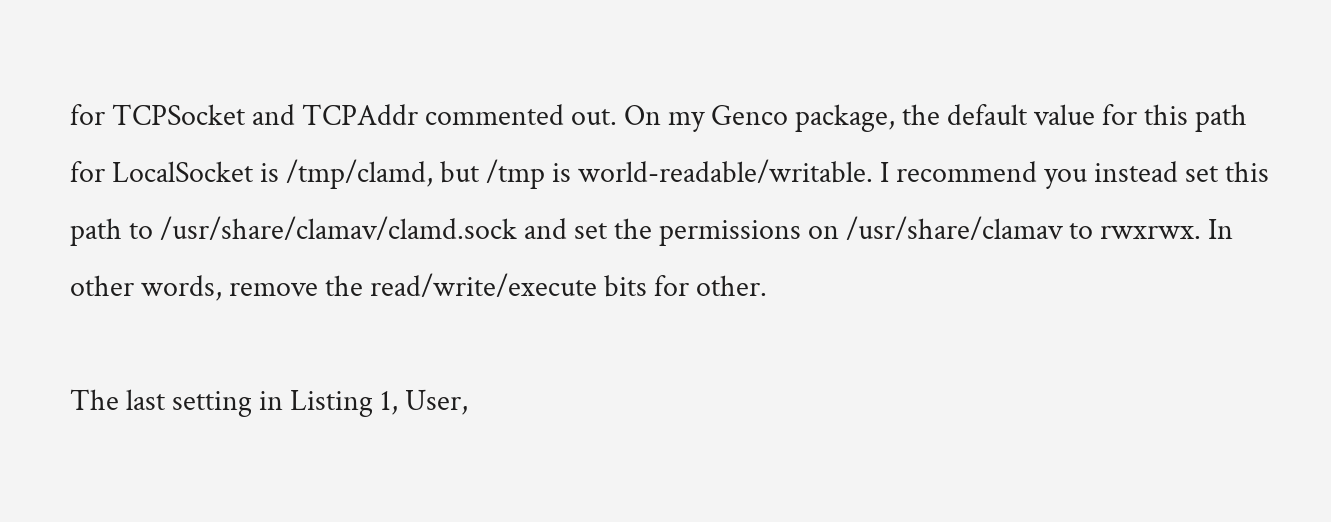for TCPSocket and TCPAddr commented out. On my Genco package, the default value for this path for LocalSocket is /tmp/clamd, but /tmp is world-readable/writable. I recommend you instead set this path to /usr/share/clamav/clamd.sock and set the permissions on /usr/share/clamav to rwxrwx. In other words, remove the read/write/execute bits for other.

The last setting in Listing 1, User,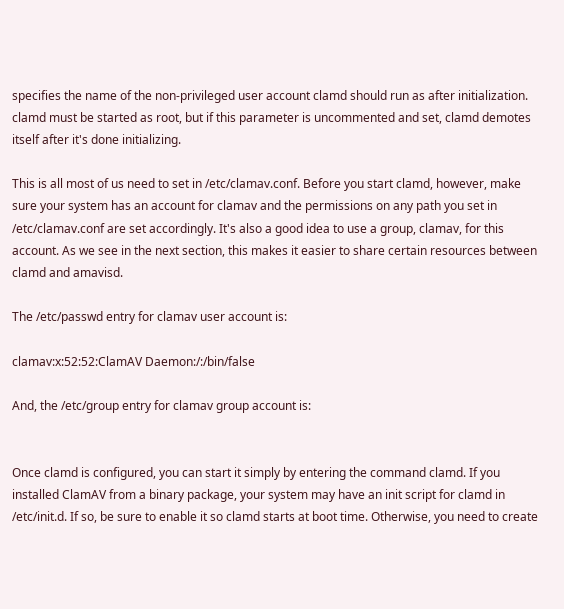specifies the name of the non-privileged user account clamd should run as after initialization. clamd must be started as root, but if this parameter is uncommented and set, clamd demotes itself after it's done initializing.

This is all most of us need to set in /etc/clamav.conf. Before you start clamd, however, make sure your system has an account for clamav and the permissions on any path you set in /etc/clamav.conf are set accordingly. It's also a good idea to use a group, clamav, for this account. As we see in the next section, this makes it easier to share certain resources between clamd and amavisd.

The /etc/passwd entry for clamav user account is:

clamav:x:52:52:ClamAV Daemon:/:/bin/false

And, the /etc/group entry for clamav group account is:


Once clamd is configured, you can start it simply by entering the command clamd. If you installed ClamAV from a binary package, your system may have an init script for clamd in /etc/init.d. If so, be sure to enable it so clamd starts at boot time. Otherwise, you need to create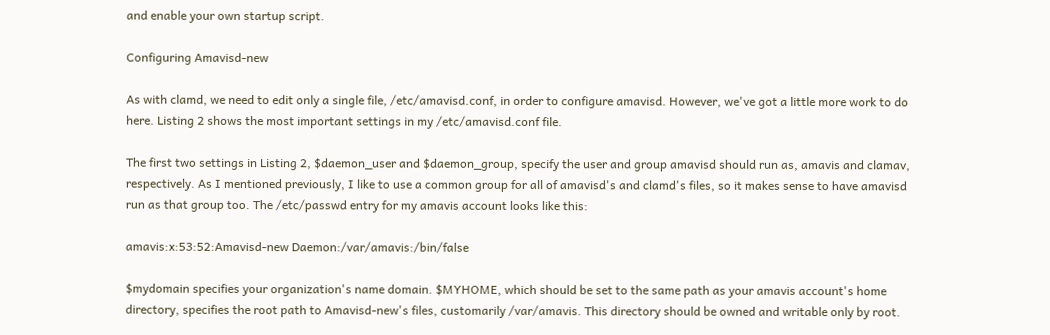and enable your own startup script.

Configuring Amavisd-new

As with clamd, we need to edit only a single file, /etc/amavisd.conf, in order to configure amavisd. However, we've got a little more work to do here. Listing 2 shows the most important settings in my /etc/amavisd.conf file.

The first two settings in Listing 2, $daemon_user and $daemon_group, specify the user and group amavisd should run as, amavis and clamav, respectively. As I mentioned previously, I like to use a common group for all of amavisd's and clamd's files, so it makes sense to have amavisd run as that group too. The /etc/passwd entry for my amavis account looks like this:

amavis:x:53:52:Amavisd-new Daemon:/var/amavis:/bin/false

$mydomain specifies your organization's name domain. $MYHOME, which should be set to the same path as your amavis account's home directory, specifies the root path to Amavisd-new's files, customarily /var/amavis. This directory should be owned and writable only by root.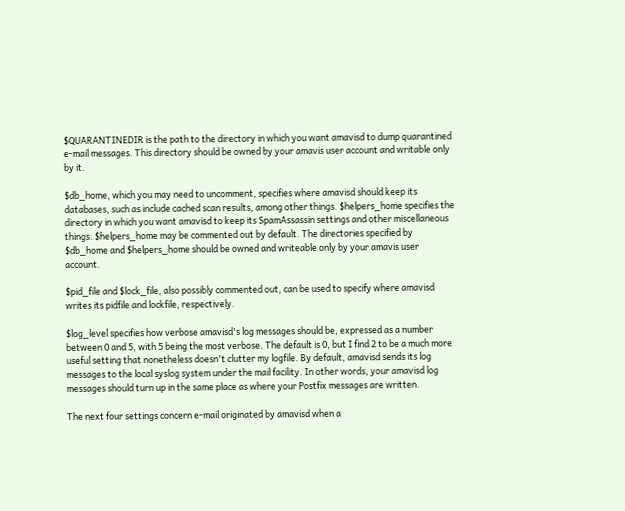$QUARANTINEDIR is the path to the directory in which you want amavisd to dump quarantined e-mail messages. This directory should be owned by your amavis user account and writable only by it.

$db_home, which you may need to uncomment, specifies where amavisd should keep its databases, such as include cached scan results, among other things. $helpers_home specifies the directory in which you want amavisd to keep its SpamAssassin settings and other miscellaneous things. $helpers_home may be commented out by default. The directories specified by $db_home and $helpers_home should be owned and writeable only by your amavis user account.

$pid_file and $lock_file, also possibly commented out, can be used to specify where amavisd writes its pidfile and lockfile, respectively.

$log_level specifies how verbose amavisd's log messages should be, expressed as a number between 0 and 5, with 5 being the most verbose. The default is 0, but I find 2 to be a much more useful setting that nonetheless doesn't clutter my logfile. By default, amavisd sends its log messages to the local syslog system under the mail facility. In other words, your amavisd log messages should turn up in the same place as where your Postfix messages are written.

The next four settings concern e-mail originated by amavisd when a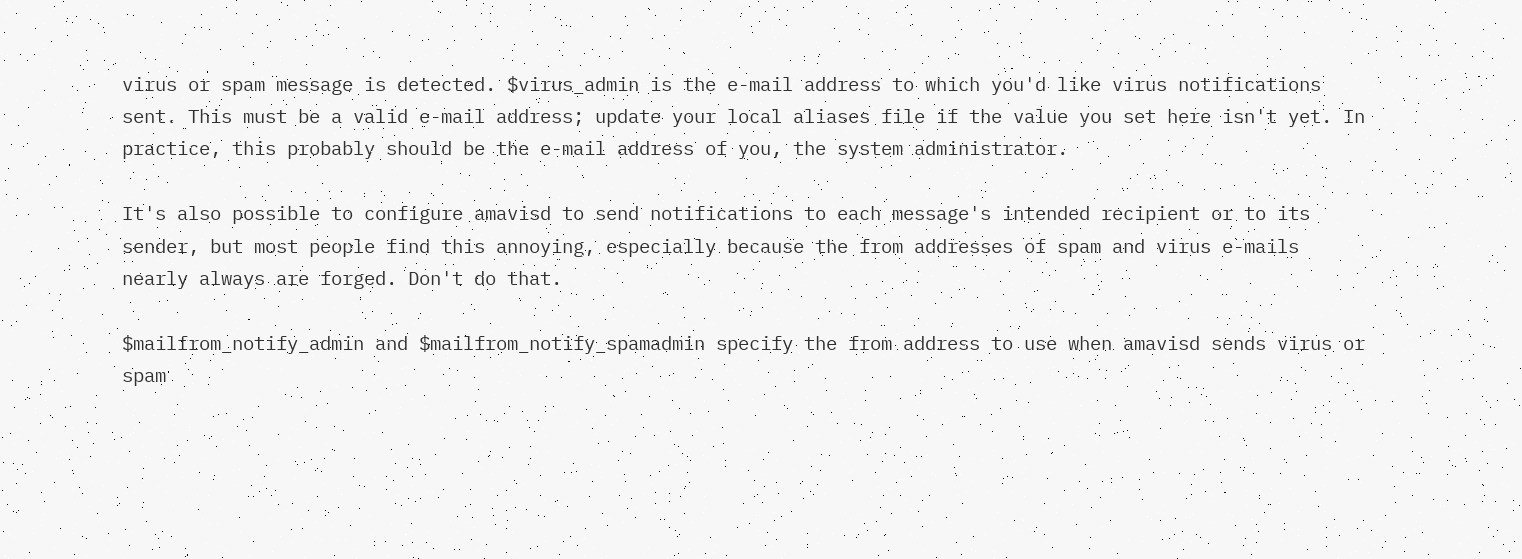virus or spam message is detected. $virus_admin is the e-mail address to which you'd like virus notifications sent. This must be a valid e-mail address; update your local aliases file if the value you set here isn't yet. In practice, this probably should be the e-mail address of you, the system administrator.

It's also possible to configure amavisd to send notifications to each message's intended recipient or to its sender, but most people find this annoying, especially because the from addresses of spam and virus e-mails nearly always are forged. Don't do that.

$mailfrom_notify_admin and $mailfrom_notify_spamadmin specify the from address to use when amavisd sends virus or spam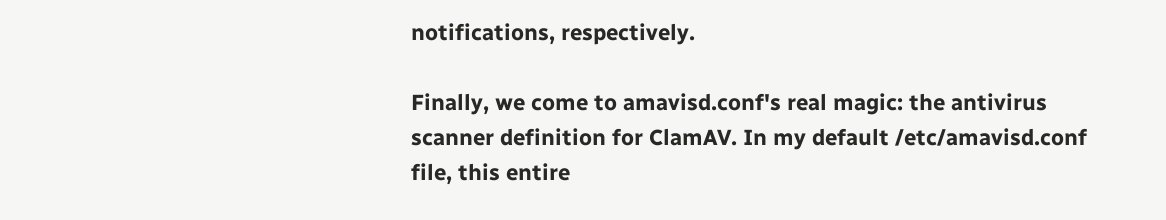notifications, respectively.

Finally, we come to amavisd.conf's real magic: the antivirus scanner definition for ClamAV. In my default /etc/amavisd.conf file, this entire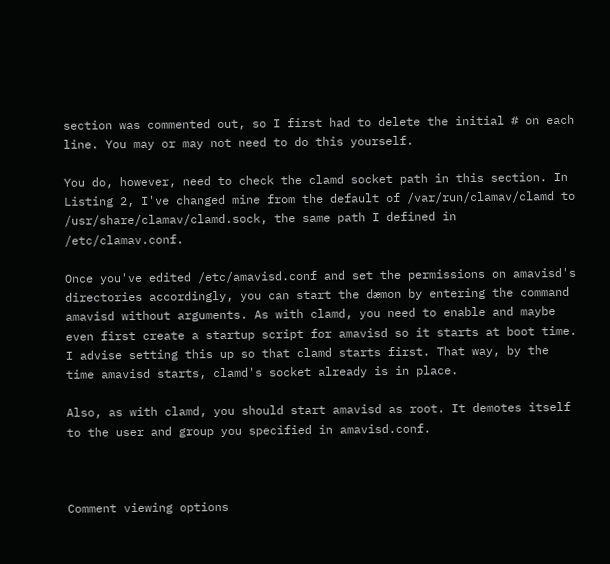section was commented out, so I first had to delete the initial # on each line. You may or may not need to do this yourself.

You do, however, need to check the clamd socket path in this section. In Listing 2, I've changed mine from the default of /var/run/clamav/clamd to /usr/share/clamav/clamd.sock, the same path I defined in /etc/clamav.conf.

Once you've edited /etc/amavisd.conf and set the permissions on amavisd's directories accordingly, you can start the dæmon by entering the command amavisd without arguments. As with clamd, you need to enable and maybe even first create a startup script for amavisd so it starts at boot time. I advise setting this up so that clamd starts first. That way, by the time amavisd starts, clamd's socket already is in place.

Also, as with clamd, you should start amavisd as root. It demotes itself to the user and group you specified in amavisd.conf.



Comment viewing options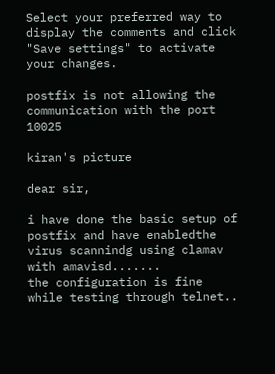Select your preferred way to display the comments and click "Save settings" to activate your changes.

postfix is not allowing the communication with the port 10025

kiran's picture

dear sir,

i have done the basic setup of postfix and have enabledthe virus scannindg using clamav with amavisd.......
the configuration is fine while testing through telnet..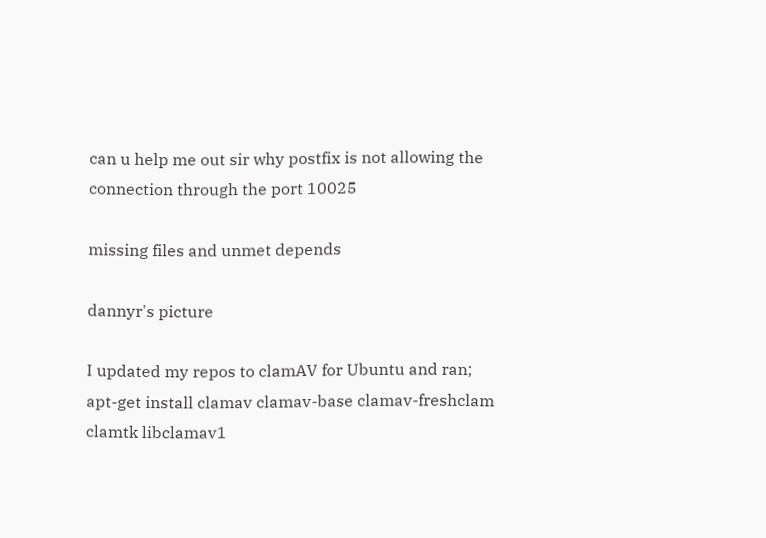can u help me out sir why postfix is not allowing the connection through the port 10025

missing files and unmet depends

dannyr's picture

I updated my repos to clamAV for Ubuntu and ran;
apt-get install clamav clamav-base clamav-freshclam clamtk libclamav1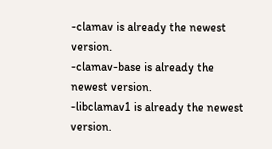-clamav is already the newest version.
-clamav-base is already the newest version.
-libclamav1 is already the newest version.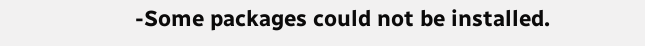-Some packages could not be installed.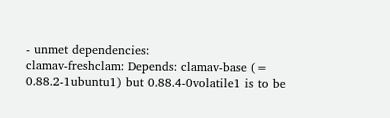- unmet dependencies:
clamav-freshclam: Depends: clamav-base (= 0.88.2-1ubuntu1) but 0.88.4-0volatile1 is to be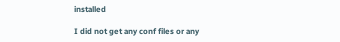installed

I did not get any conf files or any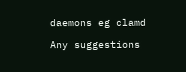daemons eg clamd

Any suggestions